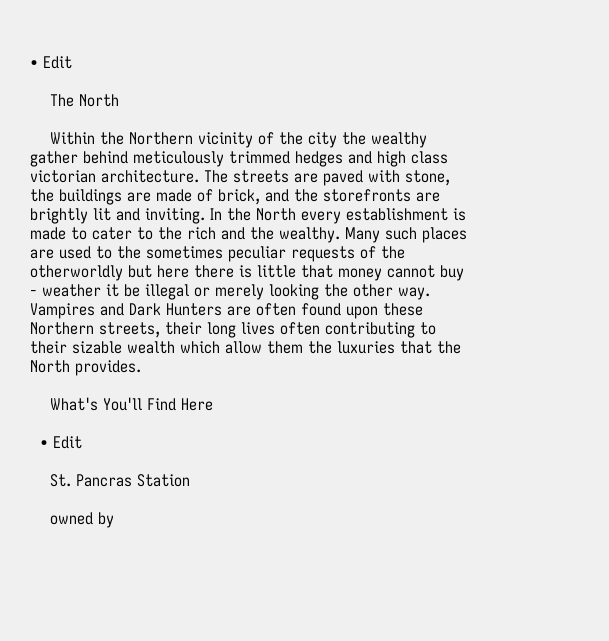• Edit

    The North

    Within the Northern vicinity of the city the wealthy gather behind meticulously trimmed hedges and high class victorian architecture. The streets are paved with stone, the buildings are made of brick, and the storefronts are brightly lit and inviting. In the North every establishment is made to cater to the rich and the wealthy. Many such places are used to the sometimes peculiar requests of the otherworldly but here there is little that money cannot buy - weather it be illegal or merely looking the other way. Vampires and Dark Hunters are often found upon these Northern streets, their long lives often contributing to their sizable wealth which allow them the luxuries that the North provides.

    What's You'll Find Here

  • Edit

    St. Pancras Station

    owned by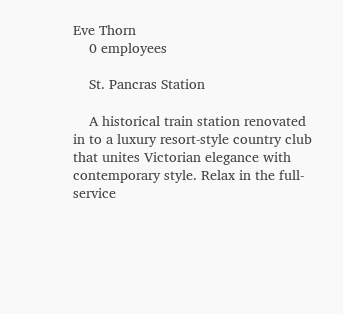Eve Thorn
    0 employees

    St. Pancras Station

    A historical train station renovated in to a luxury resort-style country club that unites Victorian elegance with contemporary style. Relax in the full-service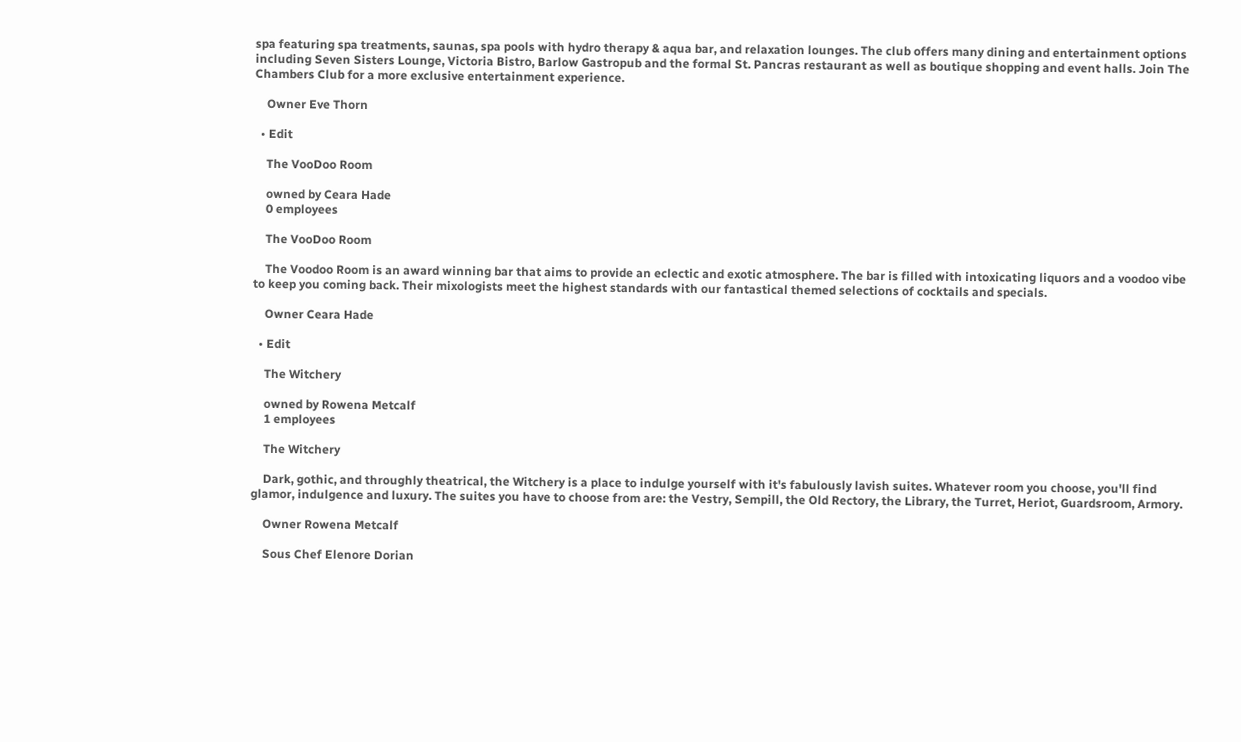spa featuring spa treatments, saunas, spa pools with hydro therapy & aqua bar, and relaxation lounges. The club offers many dining and entertainment options including Seven Sisters Lounge, Victoria Bistro, Barlow Gastropub and the formal St. Pancras restaurant as well as boutique shopping and event halls. Join The Chambers Club for a more exclusive entertainment experience.

    Owner Eve Thorn

  • Edit

    The VooDoo Room

    owned by Ceara Hade
    0 employees

    The VooDoo Room

    The Voodoo Room is an award winning bar that aims to provide an eclectic and exotic atmosphere. The bar is filled with intoxicating liquors and a voodoo vibe to keep you coming back. Their mixologists meet the highest standards with our fantastical themed selections of cocktails and specials.

    Owner Ceara Hade

  • Edit

    The Witchery

    owned by Rowena Metcalf
    1 employees

    The Witchery

    Dark, gothic, and throughly theatrical, the Witchery is a place to indulge yourself with it's fabulously lavish suites. Whatever room you choose, you'll find glamor, indulgence and luxury. The suites you have to choose from are: the Vestry, Sempill, the Old Rectory, the Library, the Turret, Heriot, Guardsroom, Armory.

    Owner Rowena Metcalf

    Sous Chef Elenore Dorian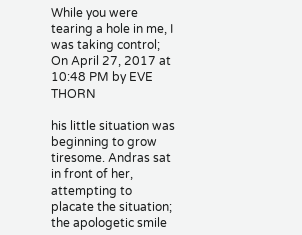While you were tearing a hole in me, I was taking control; On April 27, 2017 at 10:48 PM by EVE THORN

his little situation was beginning to grow tiresome. Andras sat in front of her, attempting to placate the situation; the apologetic smile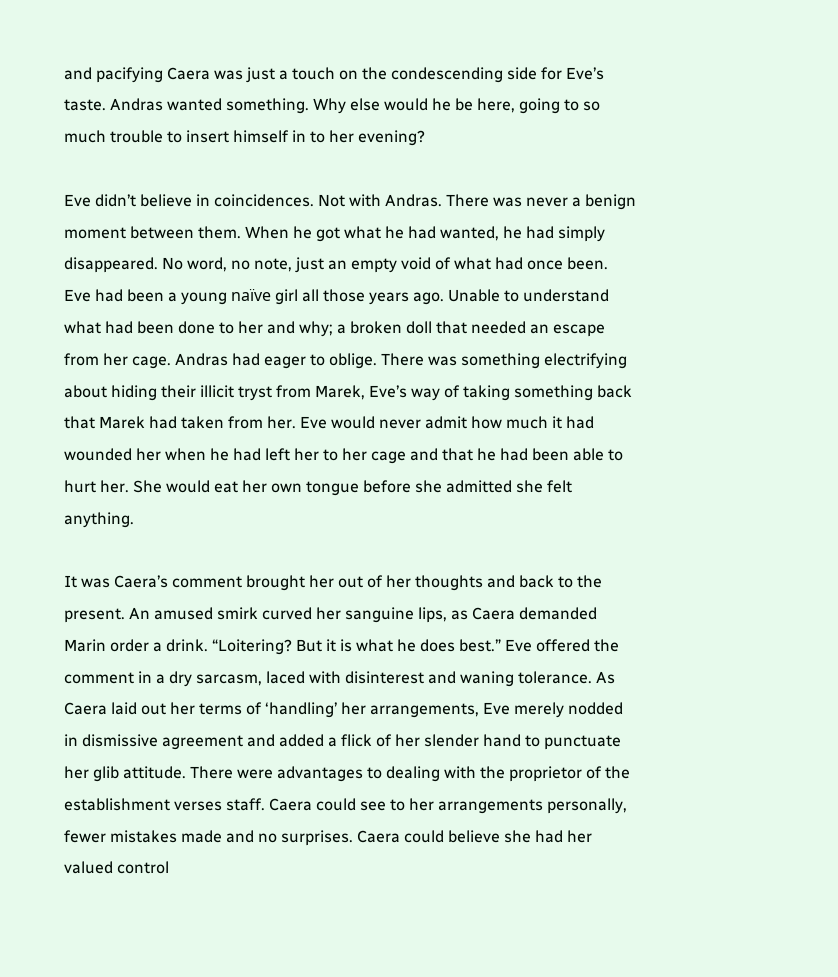and pacifying Caera was just a touch on the condescending side for Eve’s taste. Andras wanted something. Why else would he be here, going to so much trouble to insert himself in to her evening?

Eve didn’t believe in coincidences. Not with Andras. There was never a benign moment between them. When he got what he had wanted, he had simply disappeared. No word, no note, just an empty void of what had once been. Eve had been a young naïve girl all those years ago. Unable to understand what had been done to her and why; a broken doll that needed an escape from her cage. Andras had eager to oblige. There was something electrifying about hiding their illicit tryst from Marek, Eve’s way of taking something back that Marek had taken from her. Eve would never admit how much it had wounded her when he had left her to her cage and that he had been able to hurt her. She would eat her own tongue before she admitted she felt anything.

It was Caera’s comment brought her out of her thoughts and back to the present. An amused smirk curved her sanguine lips, as Caera demanded Marin order a drink. “Loitering? But it is what he does best.” Eve offered the comment in a dry sarcasm, laced with disinterest and waning tolerance. As Caera laid out her terms of ‘handling’ her arrangements, Eve merely nodded in dismissive agreement and added a flick of her slender hand to punctuate her glib attitude. There were advantages to dealing with the proprietor of the establishment verses staff. Caera could see to her arrangements personally, fewer mistakes made and no surprises. Caera could believe she had her valued control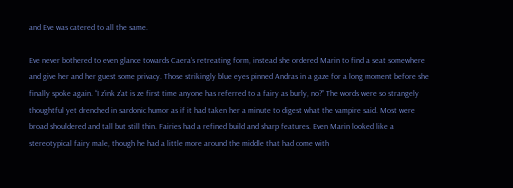and Eve was catered to all the same.

Eve never bothered to even glance towards Caera’s retreating form, instead she ordered Marin to find a seat somewhere and give her and her guest some privacy. Those strikingly blue eyes pinned Andras in a gaze for a long moment before she finally spoke again. “I z’ink z’at is ze first time anyone has referred to a fairy as burly, no?” The words were so strangely thoughtful yet drenched in sardonic humor as if it had taken her a minute to digest what the vampire said. Most were broad shouldered and tall but still thin. Fairies had a refined build and sharp features. Even Marin looked like a stereotypical fairy male, though he had a little more around the middle that had come with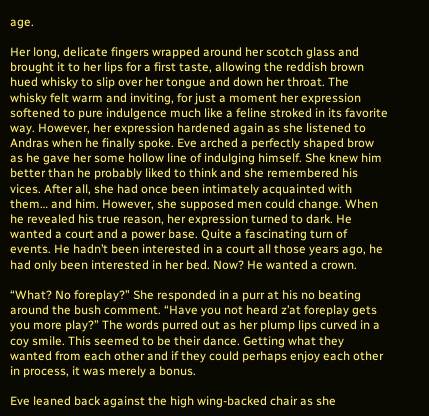age.

Her long, delicate fingers wrapped around her scotch glass and brought it to her lips for a first taste, allowing the reddish brown hued whisky to slip over her tongue and down her throat. The whisky felt warm and inviting, for just a moment her expression softened to pure indulgence much like a feline stroked in its favorite way. However, her expression hardened again as she listened to Andras when he finally spoke. Eve arched a perfectly shaped brow as he gave her some hollow line of indulging himself. She knew him better than he probably liked to think and she remembered his vices. After all, she had once been intimately acquainted with them… and him. However, she supposed men could change. When he revealed his true reason, her expression turned to dark. He wanted a court and a power base. Quite a fascinating turn of events. He hadn’t been interested in a court all those years ago, he had only been interested in her bed. Now? He wanted a crown.

“What? No foreplay?” She responded in a purr at his no beating around the bush comment. “Have you not heard z’at foreplay gets you more play?” The words purred out as her plump lips curved in a coy smile. This seemed to be their dance. Getting what they wanted from each other and if they could perhaps enjoy each other in process, it was merely a bonus.

Eve leaned back against the high wing-backed chair as she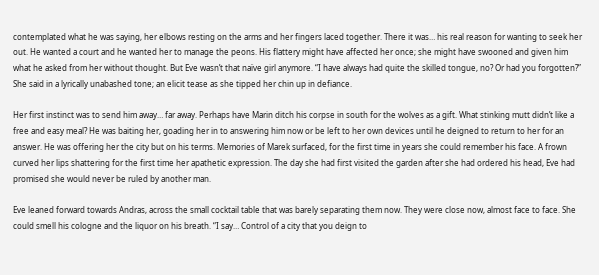contemplated what he was saying, her elbows resting on the arms and her fingers laced together. There it was… his real reason for wanting to seek her out. He wanted a court and he wanted her to manage the peons. His flattery might have affected her once; she might have swooned and given him what he asked from her without thought. But Eve wasn’t that naïve girl anymore. “I have always had quite the skilled tongue, no? Or had you forgotten?” She said in a lyrically unabashed tone; an elicit tease as she tipped her chin up in defiance.

Her first instinct was to send him away… far away. Perhaps have Marin ditch his corpse in south for the wolves as a gift. What stinking mutt didn’t like a free and easy meal? He was baiting her, goading her in to answering him now or be left to her own devices until he deigned to return to her for an answer. He was offering her the city but on his terms. Memories of Marek surfaced, for the first time in years she could remember his face. A frown curved her lips shattering for the first time her apathetic expression. The day she had first visited the garden after she had ordered his head, Eve had promised she would never be ruled by another man.

Eve leaned forward towards Andras, across the small cocktail table that was barely separating them now. They were close now, almost face to face. She could smell his cologne and the liquor on his breath. “I say… Control of a city that you deign to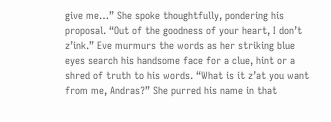give me…” She spoke thoughtfully, pondering his proposal. “Out of the goodness of your heart, I don’t z’ink.” Eve murmurs the words as her striking blue eyes search his handsome face for a clue, hint or a shred of truth to his words. “What is it z’at you want from me, Andras?” She purred his name in that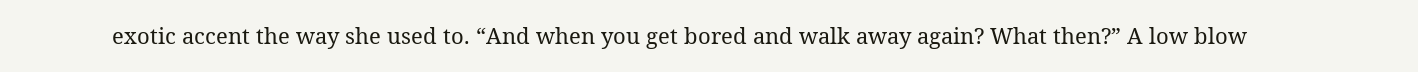exotic accent the way she used to. “And when you get bored and walk away again? What then?” A low blow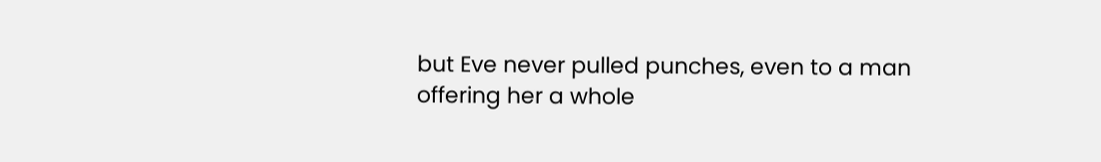but Eve never pulled punches, even to a man offering her a whole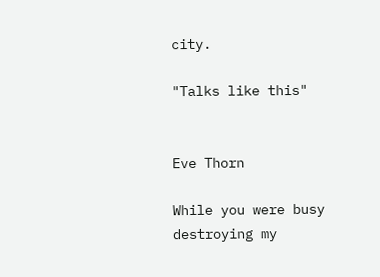city.

"Talks like this"


Eve Thorn

While you were busy destroying my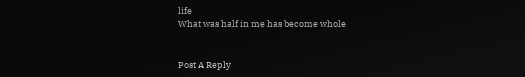life
What was half in me has become whole


Post A Reply